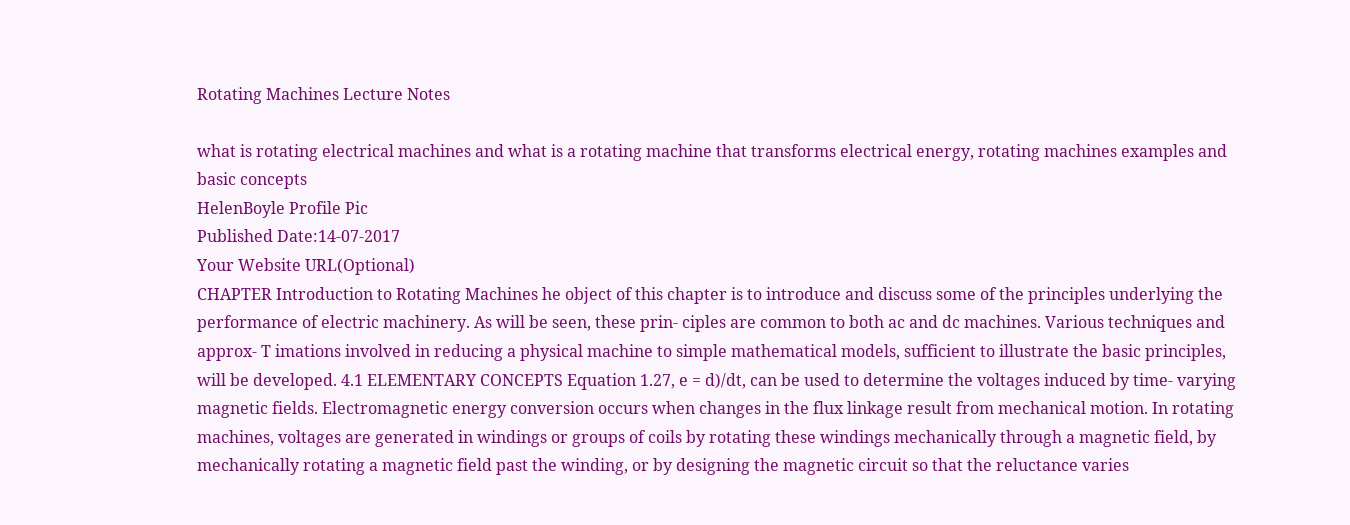Rotating Machines Lecture Notes

what is rotating electrical machines and what is a rotating machine that transforms electrical energy, rotating machines examples and basic concepts
HelenBoyle Profile Pic
Published Date:14-07-2017
Your Website URL(Optional)
CHAPTER Introduction to Rotating Machines he object of this chapter is to introduce and discuss some of the principles underlying the performance of electric machinery. As will be seen, these prin- ciples are common to both ac and dc machines. Various techniques and approx- T imations involved in reducing a physical machine to simple mathematical models, sufficient to illustrate the basic principles, will be developed. 4.1 ELEMENTARY CONCEPTS Equation 1.27, e = d)/dt, can be used to determine the voltages induced by time- varying magnetic fields. Electromagnetic energy conversion occurs when changes in the flux linkage result from mechanical motion. In rotating machines, voltages are generated in windings or groups of coils by rotating these windings mechanically through a magnetic field, by mechanically rotating a magnetic field past the winding, or by designing the magnetic circuit so that the reluctance varies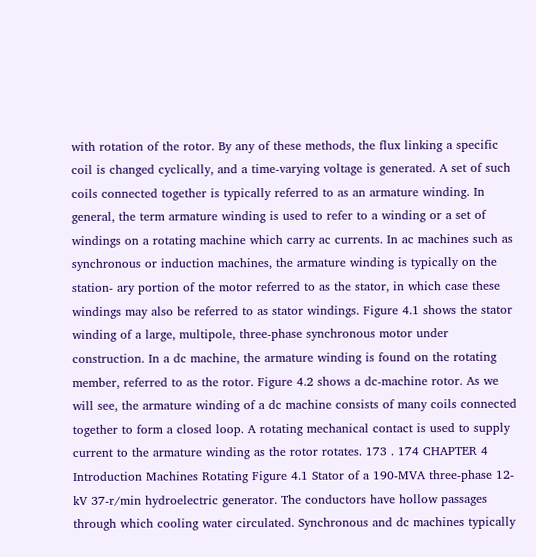with rotation of the rotor. By any of these methods, the flux linking a specific coil is changed cyclically, and a time-varying voltage is generated. A set of such coils connected together is typically referred to as an armature winding. In general, the term armature winding is used to refer to a winding or a set of windings on a rotating machine which carry ac currents. In ac machines such as synchronous or induction machines, the armature winding is typically on the station- ary portion of the motor referred to as the stator, in which case these windings may also be referred to as stator windings. Figure 4.1 shows the stator winding of a large, multipole, three-phase synchronous motor under construction. In a dc machine, the armature winding is found on the rotating member, referred to as the rotor. Figure 4.2 shows a dc-machine rotor. As we will see, the armature winding of a dc machine consists of many coils connected together to form a closed loop. A rotating mechanical contact is used to supply current to the armature winding as the rotor rotates. 173 . 174 CHAPTER 4 Introduction Machines Rotating Figure 4.1 Stator of a 190-MVA three-phase 12-kV 37-r/min hydroelectric generator. The conductors have hollow passages through which cooling water circulated. Synchronous and dc machines typically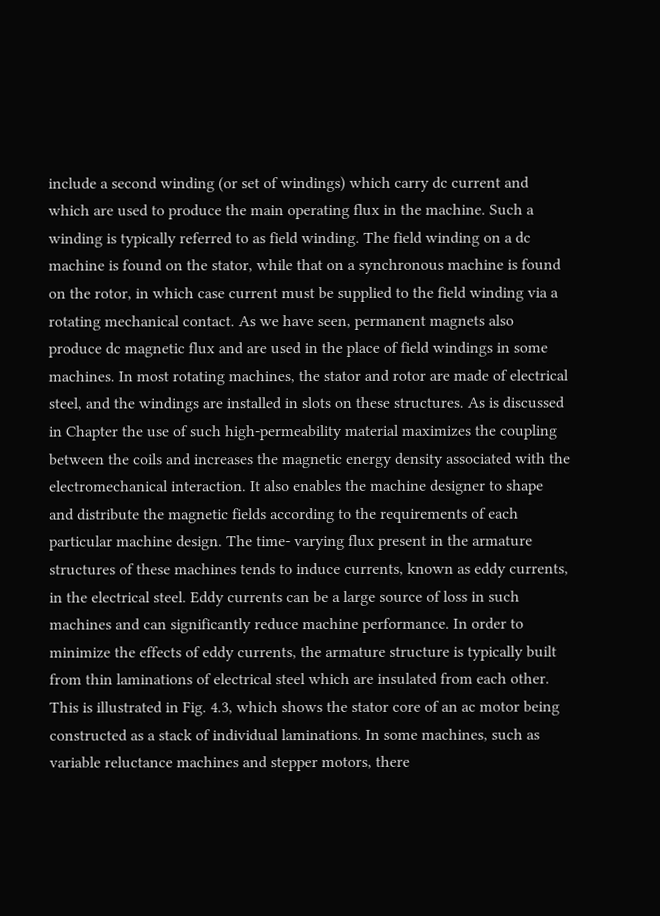include a second winding (or set of windings) which carry dc current and which are used to produce the main operating flux in the machine. Such a winding is typically referred to as field winding. The field winding on a dc machine is found on the stator, while that on a synchronous machine is found on the rotor, in which case current must be supplied to the field winding via a rotating mechanical contact. As we have seen, permanent magnets also produce dc magnetic flux and are used in the place of field windings in some machines. In most rotating machines, the stator and rotor are made of electrical steel, and the windings are installed in slots on these structures. As is discussed in Chapter the use of such high-permeability material maximizes the coupling between the coils and increases the magnetic energy density associated with the electromechanical interaction. It also enables the machine designer to shape and distribute the magnetic fields according to the requirements of each particular machine design. The time- varying flux present in the armature structures of these machines tends to induce currents, known as eddy currents, in the electrical steel. Eddy currents can be a large source of loss in such machines and can significantly reduce machine performance. In order to minimize the effects of eddy currents, the armature structure is typically built from thin laminations of electrical steel which are insulated from each other. This is illustrated in Fig. 4.3, which shows the stator core of an ac motor being constructed as a stack of individual laminations. In some machines, such as variable reluctance machines and stepper motors, there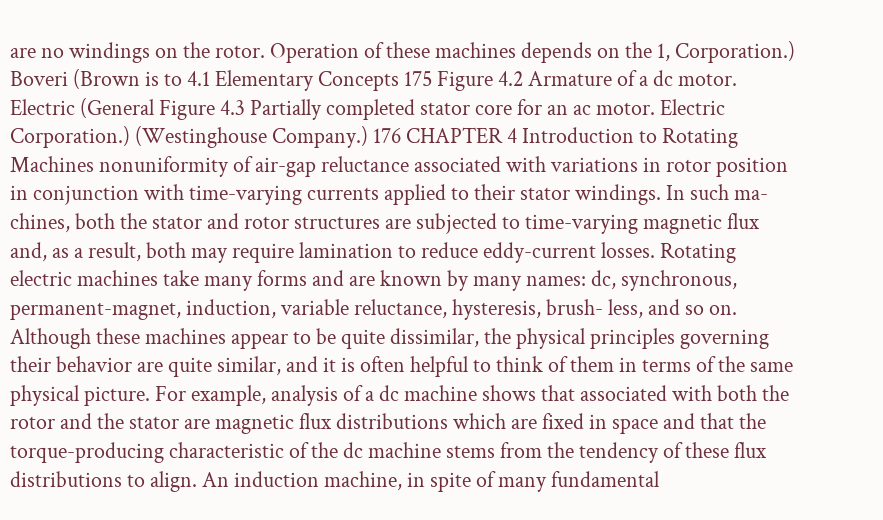are no windings on the rotor. Operation of these machines depends on the 1, Corporation.) Boveri (Brown is to 4.1 Elementary Concepts 175 Figure 4.2 Armature of a dc motor. Electric (General Figure 4.3 Partially completed stator core for an ac motor. Electric Corporation.) (Westinghouse Company.) 176 CHAPTER 4 Introduction to Rotating Machines nonuniformity of air-gap reluctance associated with variations in rotor position in conjunction with time-varying currents applied to their stator windings. In such ma- chines, both the stator and rotor structures are subjected to time-varying magnetic flux and, as a result, both may require lamination to reduce eddy-current losses. Rotating electric machines take many forms and are known by many names: dc, synchronous, permanent-magnet, induction, variable reluctance, hysteresis, brush- less, and so on. Although these machines appear to be quite dissimilar, the physical principles governing their behavior are quite similar, and it is often helpful to think of them in terms of the same physical picture. For example, analysis of a dc machine shows that associated with both the rotor and the stator are magnetic flux distributions which are fixed in space and that the torque-producing characteristic of the dc machine stems from the tendency of these flux distributions to align. An induction machine, in spite of many fundamental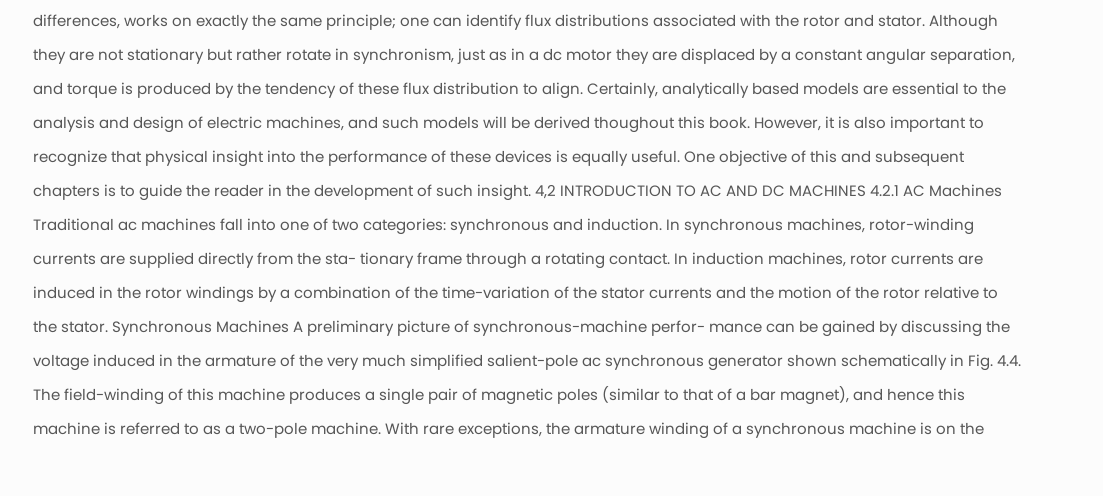differences, works on exactly the same principle; one can identify flux distributions associated with the rotor and stator. Although they are not stationary but rather rotate in synchronism, just as in a dc motor they are displaced by a constant angular separation, and torque is produced by the tendency of these flux distribution to align. Certainly, analytically based models are essential to the analysis and design of electric machines, and such models will be derived thoughout this book. However, it is also important to recognize that physical insight into the performance of these devices is equally useful. One objective of this and subsequent chapters is to guide the reader in the development of such insight. 4,2 INTRODUCTION TO AC AND DC MACHINES 4.2.1 AC Machines Traditional ac machines fall into one of two categories: synchronous and induction. In synchronous machines, rotor-winding currents are supplied directly from the sta- tionary frame through a rotating contact. In induction machines, rotor currents are induced in the rotor windings by a combination of the time-variation of the stator currents and the motion of the rotor relative to the stator. Synchronous Machines A preliminary picture of synchronous-machine perfor- mance can be gained by discussing the voltage induced in the armature of the very much simplified salient-pole ac synchronous generator shown schematically in Fig. 4.4. The field-winding of this machine produces a single pair of magnetic poles (similar to that of a bar magnet), and hence this machine is referred to as a two-pole machine. With rare exceptions, the armature winding of a synchronous machine is on the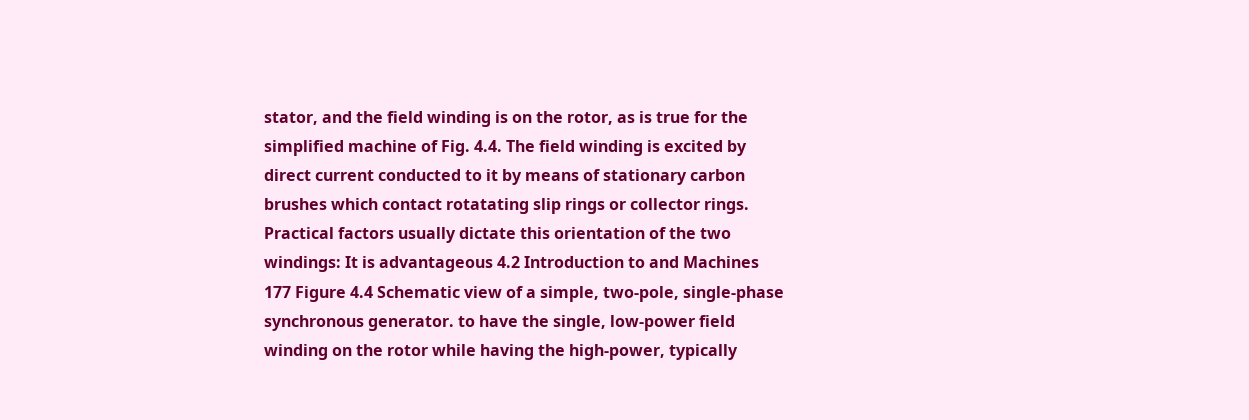stator, and the field winding is on the rotor, as is true for the simplified machine of Fig. 4.4. The field winding is excited by direct current conducted to it by means of stationary carbon brushes which contact rotatating slip rings or collector rings. Practical factors usually dictate this orientation of the two windings: It is advantageous 4.2 Introduction to and Machines 177 Figure 4.4 Schematic view of a simple, two-pole, single-phase synchronous generator. to have the single, low-power field winding on the rotor while having the high-power, typically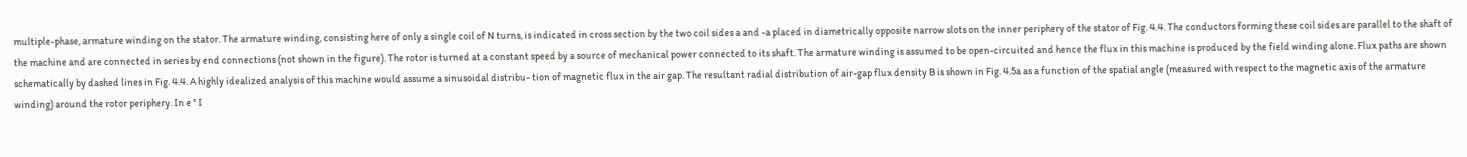multiple-phase, armature winding on the stator. The armature winding, consisting here of only a single coil of N turns, is indicated in cross section by the two coil sides a and -a placed in diametrically opposite narrow slots on the inner periphery of the stator of Fig. 4.4. The conductors forming these coil sides are parallel to the shaft of the machine and are connected in series by end connections (not shown in the figure). The rotor is turned at a constant speed by a source of mechanical power connected to its shaft. The armature winding is assumed to be open-circuited and hence the flux in this machine is produced by the field winding alone. Flux paths are shown schematically by dashed lines in Fig. 4.4. A highly idealized analysis of this machine would assume a sinusoidal distribu- tion of magnetic flux in the air gap. The resultant radial distribution of air-gap flux density B is shown in Fig. 4.5a as a function of the spatial angle (measured with respect to the magnetic axis of the armature winding) around the rotor periphery. In e ° I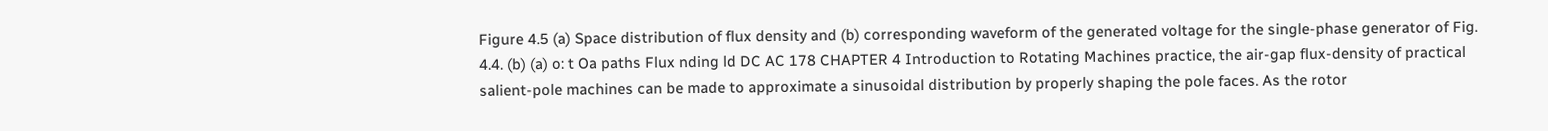Figure 4.5 (a) Space distribution of flux density and (b) corresponding waveform of the generated voltage for the single-phase generator of Fig. 4.4. (b) (a) o: t Oa paths Flux nding ld DC AC 178 CHAPTER 4 Introduction to Rotating Machines practice, the air-gap flux-density of practical salient-pole machines can be made to approximate a sinusoidal distribution by properly shaping the pole faces. As the rotor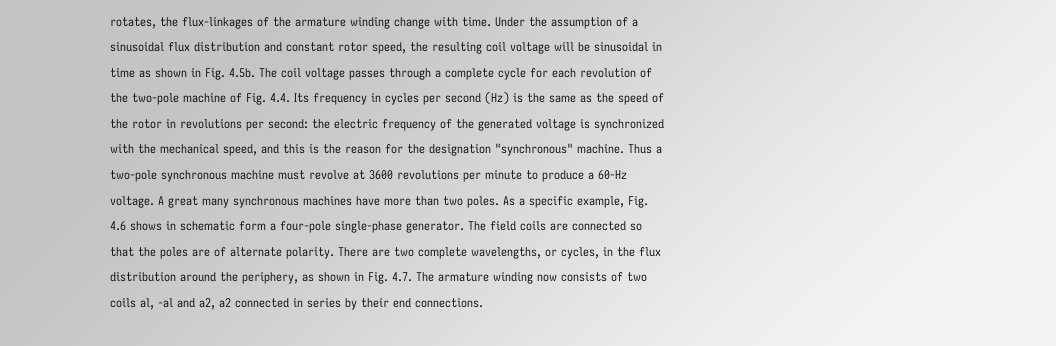rotates, the flux-linkages of the armature winding change with time. Under the assumption of a sinusoidal flux distribution and constant rotor speed, the resulting coil voltage will be sinusoidal in time as shown in Fig. 4.5b. The coil voltage passes through a complete cycle for each revolution of the two-pole machine of Fig. 4.4. Its frequency in cycles per second (Hz) is the same as the speed of the rotor in revolutions per second: the electric frequency of the generated voltage is synchronized with the mechanical speed, and this is the reason for the designation "synchronous" machine. Thus a two-pole synchronous machine must revolve at 3600 revolutions per minute to produce a 60-Hz voltage. A great many synchronous machines have more than two poles. As a specific example, Fig. 4.6 shows in schematic form a four-pole single-phase generator. The field coils are connected so that the poles are of alternate polarity. There are two complete wavelengths, or cycles, in the flux distribution around the periphery, as shown in Fig. 4.7. The armature winding now consists of two coils al, -al and a2, a2 connected in series by their end connections.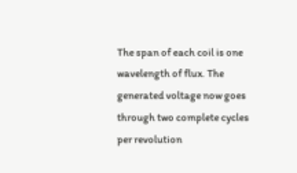The span of each coil is one wavelength of flux. The generated voltage now goes through two complete cycles per revolution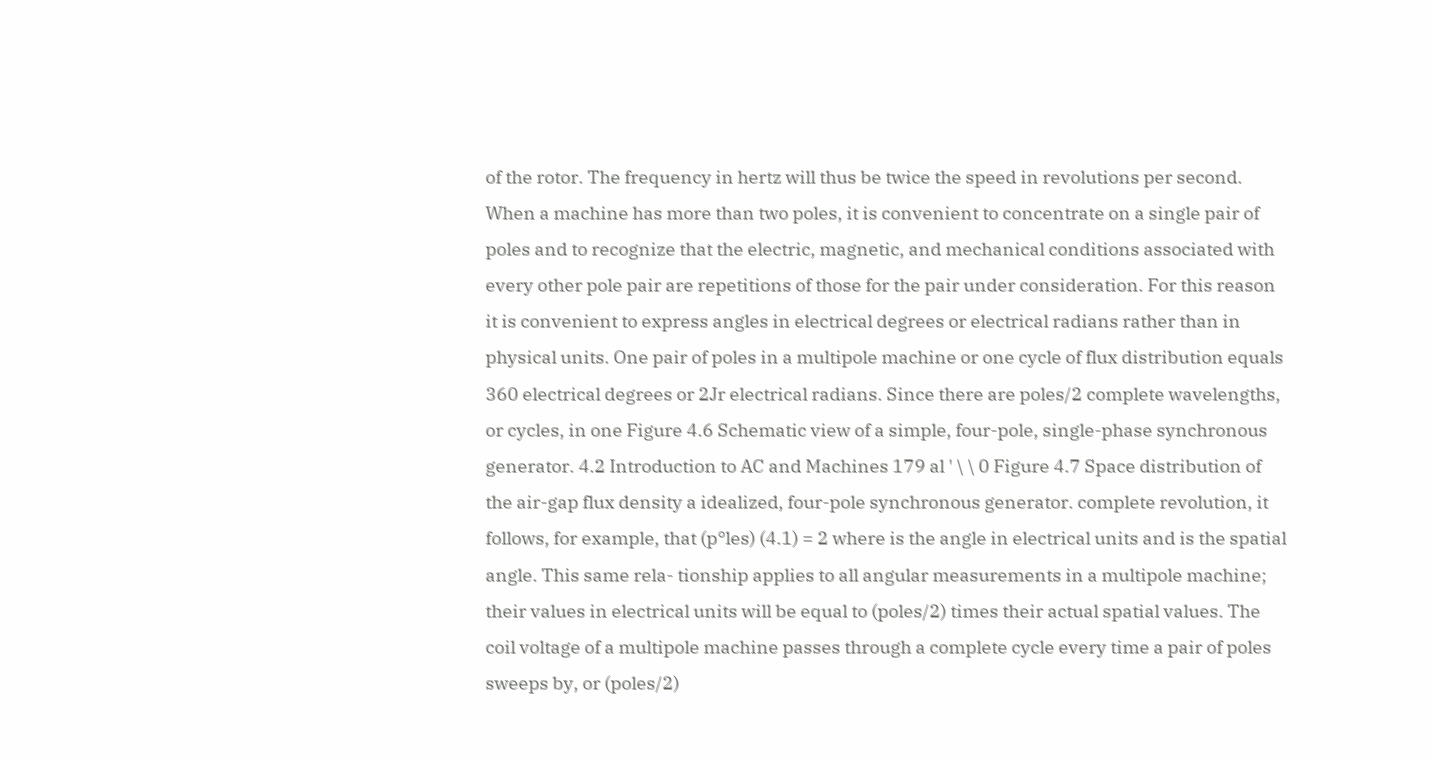of the rotor. The frequency in hertz will thus be twice the speed in revolutions per second. When a machine has more than two poles, it is convenient to concentrate on a single pair of poles and to recognize that the electric, magnetic, and mechanical conditions associated with every other pole pair are repetitions of those for the pair under consideration. For this reason it is convenient to express angles in electrical degrees or electrical radians rather than in physical units. One pair of poles in a multipole machine or one cycle of flux distribution equals 360 electrical degrees or 2Jr electrical radians. Since there are poles/2 complete wavelengths, or cycles, in one Figure 4.6 Schematic view of a simple, four-pole, single-phase synchronous generator. 4.2 Introduction to AC and Machines 179 al ' \ \ 0 Figure 4.7 Space distribution of the air-gap flux density a idealized, four-pole synchronous generator. complete revolution, it follows, for example, that (p°les) (4.1) = 2 where is the angle in electrical units and is the spatial angle. This same rela- tionship applies to all angular measurements in a multipole machine; their values in electrical units will be equal to (poles/2) times their actual spatial values. The coil voltage of a multipole machine passes through a complete cycle every time a pair of poles sweeps by, or (poles/2)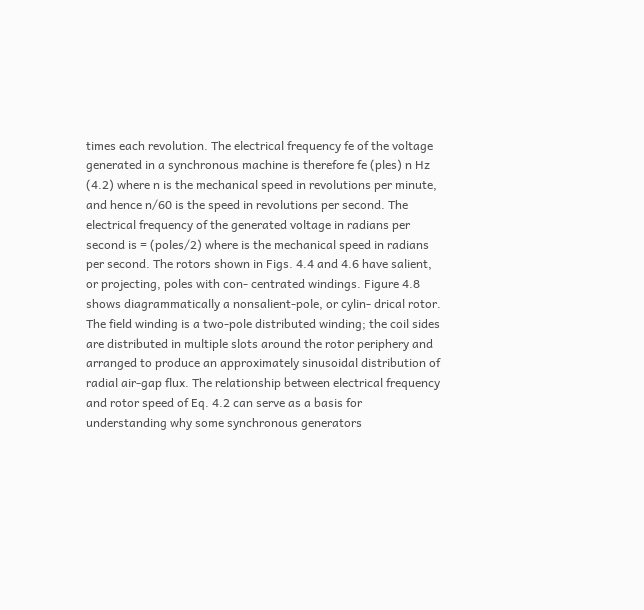times each revolution. The electrical frequency fe of the voltage generated in a synchronous machine is therefore fe (ples) n Hz (4.2) where n is the mechanical speed in revolutions per minute, and hence n/60 is the speed in revolutions per second. The electrical frequency of the generated voltage in radians per second is = (poles/2) where is the mechanical speed in radians per second. The rotors shown in Figs. 4.4 and 4.6 have salient, or projecting, poles with con- centrated windings. Figure 4.8 shows diagrammatically a nonsalient-pole, or cylin- drical rotor. The field winding is a two-pole distributed winding; the coil sides are distributed in multiple slots around the rotor periphery and arranged to produce an approximately sinusoidal distribution of radial air-gap flux. The relationship between electrical frequency and rotor speed of Eq. 4.2 can serve as a basis for understanding why some synchronous generators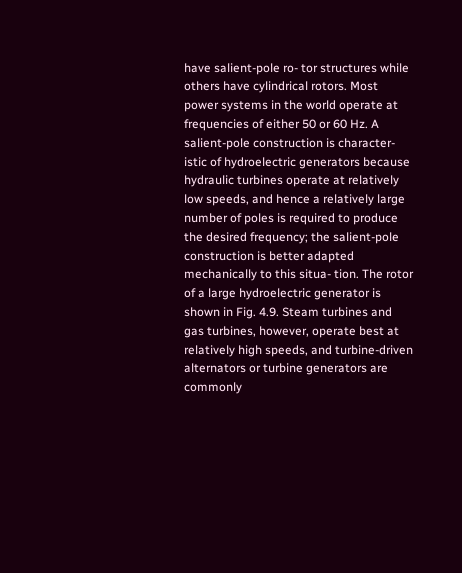have salient-pole ro- tor structures while others have cylindrical rotors. Most power systems in the world operate at frequencies of either 50 or 60 Hz. A salient-pole construction is character- istic of hydroelectric generators because hydraulic turbines operate at relatively low speeds, and hence a relatively large number of poles is required to produce the desired frequency; the salient-pole construction is better adapted mechanically to this situa- tion. The rotor of a large hydroelectric generator is shown in Fig. 4.9. Steam turbines and gas turbines, however, operate best at relatively high speeds, and turbine-driven alternators or turbine generators are commonly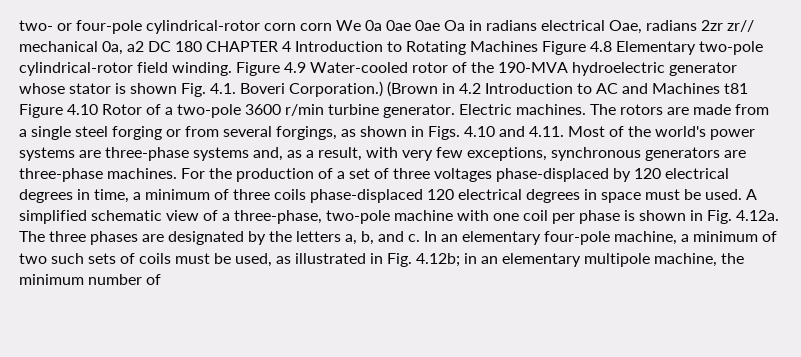two- or four-pole cylindrical-rotor corn corn We 0a 0ae 0ae Oa in radians electrical Oae, radians 2zr zr// mechanical 0a, a2 DC 180 CHAPTER 4 Introduction to Rotating Machines Figure 4.8 Elementary two-pole cylindrical-rotor field winding. Figure 4.9 Water-cooled rotor of the 190-MVA hydroelectric generator whose stator is shown Fig. 4.1. Boveri Corporation.) (Brown in 4.2 Introduction to AC and Machines t81 Figure 4.10 Rotor of a two-pole 3600 r/min turbine generator. Electric machines. The rotors are made from a single steel forging or from several forgings, as shown in Figs. 4.10 and 4.11. Most of the world's power systems are three-phase systems and, as a result, with very few exceptions, synchronous generators are three-phase machines. For the production of a set of three voltages phase-displaced by 120 electrical degrees in time, a minimum of three coils phase-displaced 120 electrical degrees in space must be used. A simplified schematic view of a three-phase, two-pole machine with one coil per phase is shown in Fig. 4.12a. The three phases are designated by the letters a, b, and c. In an elementary four-pole machine, a minimum of two such sets of coils must be used, as illustrated in Fig. 4.12b; in an elementary multipole machine, the minimum number of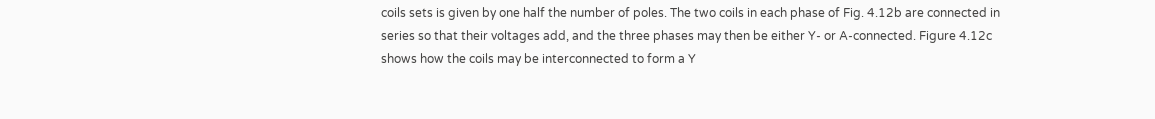coils sets is given by one half the number of poles. The two coils in each phase of Fig. 4.12b are connected in series so that their voltages add, and the three phases may then be either Y- or A-connected. Figure 4.12c shows how the coils may be interconnected to form a Y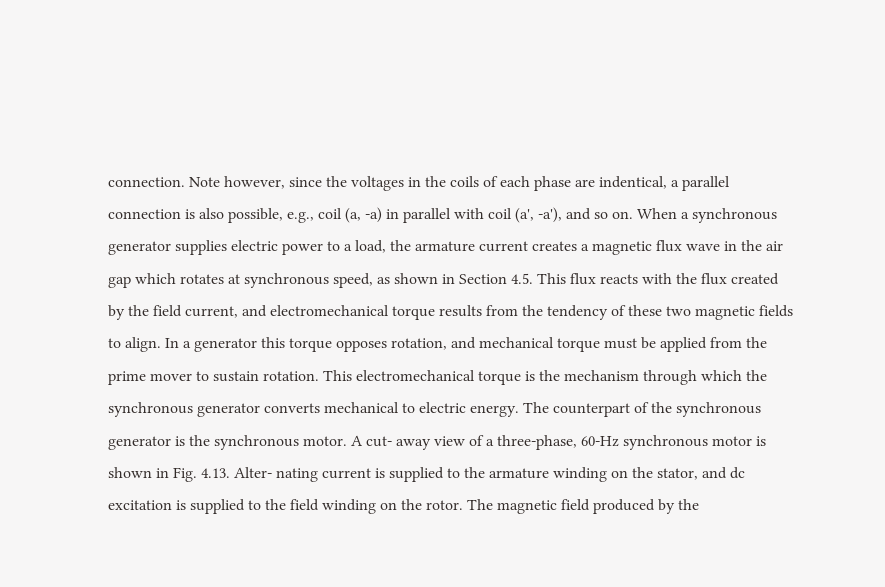connection. Note however, since the voltages in the coils of each phase are indentical, a parallel connection is also possible, e.g., coil (a, -a) in parallel with coil (a', -a'), and so on. When a synchronous generator supplies electric power to a load, the armature current creates a magnetic flux wave in the air gap which rotates at synchronous speed, as shown in Section 4.5. This flux reacts with the flux created by the field current, and electromechanical torque results from the tendency of these two magnetic fields to align. In a generator this torque opposes rotation, and mechanical torque must be applied from the prime mover to sustain rotation. This electromechanical torque is the mechanism through which the synchronous generator converts mechanical to electric energy. The counterpart of the synchronous generator is the synchronous motor. A cut- away view of a three-phase, 60-Hz synchronous motor is shown in Fig. 4.13. Alter- nating current is supplied to the armature winding on the stator, and dc excitation is supplied to the field winding on the rotor. The magnetic field produced by the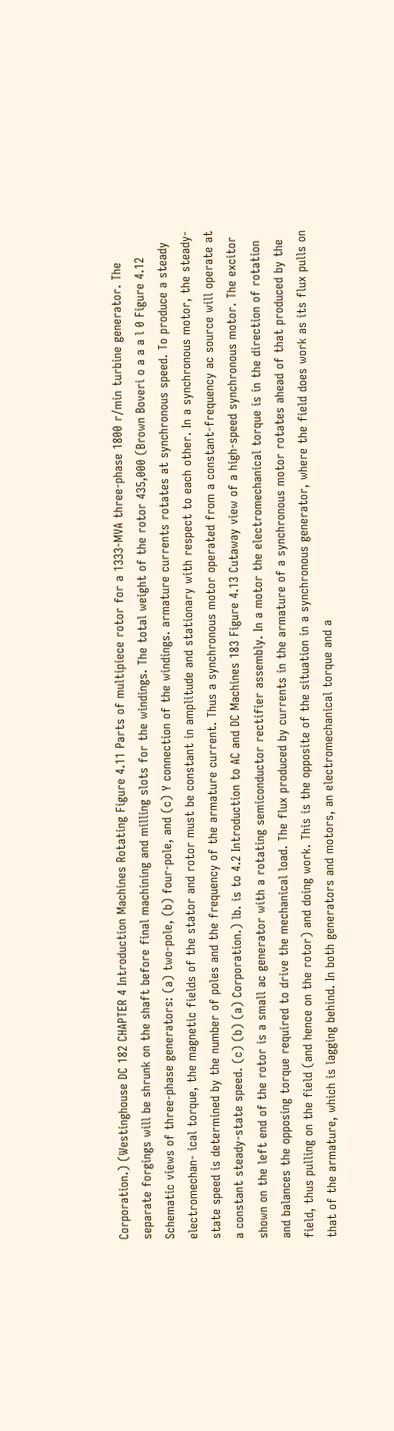Corporation.) (Westinghouse DC 182 CHAPTER 4 Introduction Machines Rotating Figure 4.11 Parts of multipiece rotor for a 1333-MVA three-phase 1800 r/min turbine generator. The separate forgings will be shrunk on the shaft before final machining and milling slots for the windings. The total weight of the rotor 435,000 (Brown Boveri o a a a l 0 Figure 4.12 Schematic views of three-phase generators: (a) two-pole, (b) four-pole, and (c) Y connection of the windings. armature currents rotates at synchronous speed. To produce a steady electromechan- ical torque, the magnetic fields of the stator and rotor must be constant in amplitude and stationary with respect to each other. In a synchronous motor, the steady-state speed is determined by the number of poles and the frequency of the armature current. Thus a synchronous motor operated from a constant-frequency ac source will operate at a constant steady-state speed. (c) (b) (a) Corporation.) lb. is to 4.2 Introduction to AC and DC Machines 183 Figure 4.13 Cutaway view of a high-speed synchronous motor. The excitor shown on the left end of the rotor is a small ac generator with a rotating semiconductor rectifier assembly. In a motor the electromechanical torque is in the direction of rotation and balances the opposing torque required to drive the mechanical load. The flux produced by currents in the armature of a synchronous motor rotates ahead of that produced by the field, thus pulling on the field (and hence on the rotor) and doing work. This is the opposite of the situation in a synchronous generator, where the field does work as its flux pulls on that of the armature, which is lagging behind. In both generators and motors, an electromechanical torque and a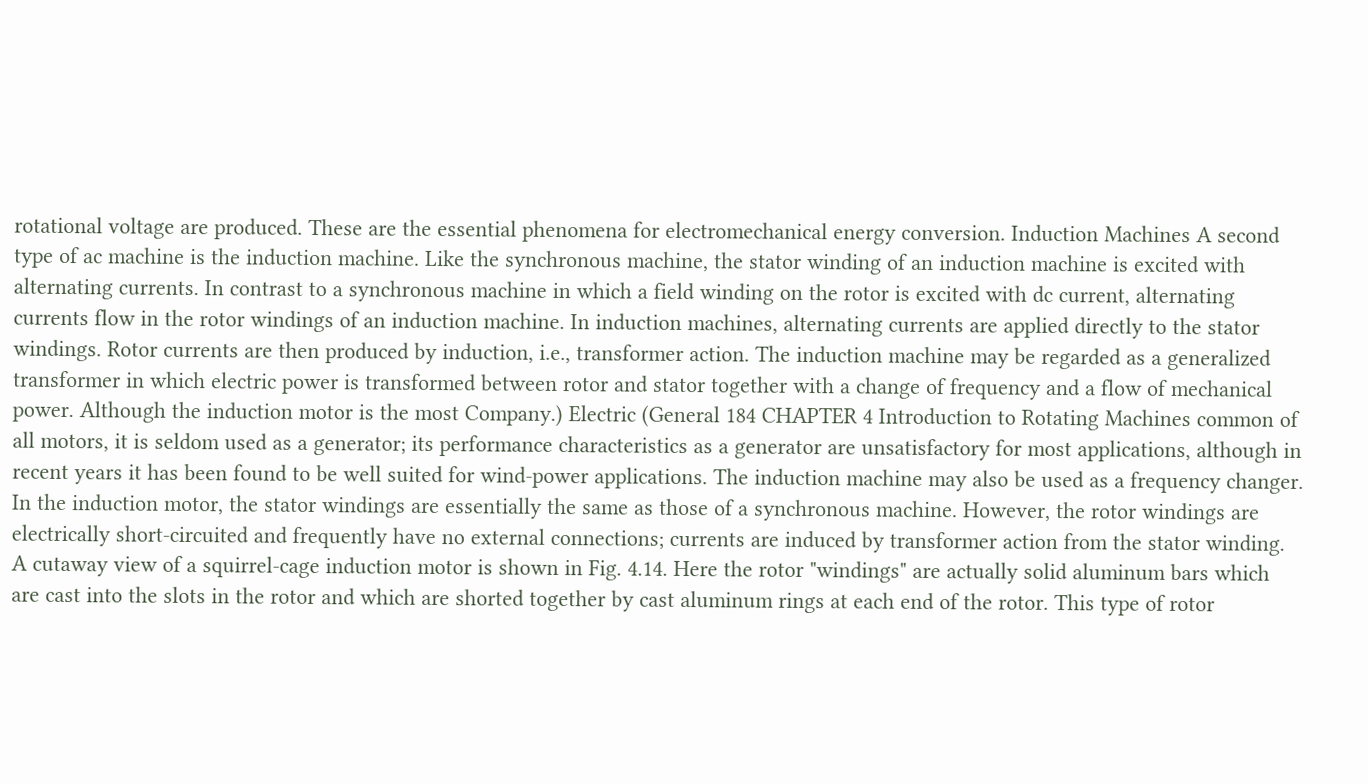rotational voltage are produced. These are the essential phenomena for electromechanical energy conversion. Induction Machines A second type of ac machine is the induction machine. Like the synchronous machine, the stator winding of an induction machine is excited with alternating currents. In contrast to a synchronous machine in which a field winding on the rotor is excited with dc current, alternating currents flow in the rotor windings of an induction machine. In induction machines, alternating currents are applied directly to the stator windings. Rotor currents are then produced by induction, i.e., transformer action. The induction machine may be regarded as a generalized transformer in which electric power is transformed between rotor and stator together with a change of frequency and a flow of mechanical power. Although the induction motor is the most Company.) Electric (General 184 CHAPTER 4 Introduction to Rotating Machines common of all motors, it is seldom used as a generator; its performance characteristics as a generator are unsatisfactory for most applications, although in recent years it has been found to be well suited for wind-power applications. The induction machine may also be used as a frequency changer. In the induction motor, the stator windings are essentially the same as those of a synchronous machine. However, the rotor windings are electrically short-circuited and frequently have no external connections; currents are induced by transformer action from the stator winding. A cutaway view of a squirrel-cage induction motor is shown in Fig. 4.14. Here the rotor "windings" are actually solid aluminum bars which are cast into the slots in the rotor and which are shorted together by cast aluminum rings at each end of the rotor. This type of rotor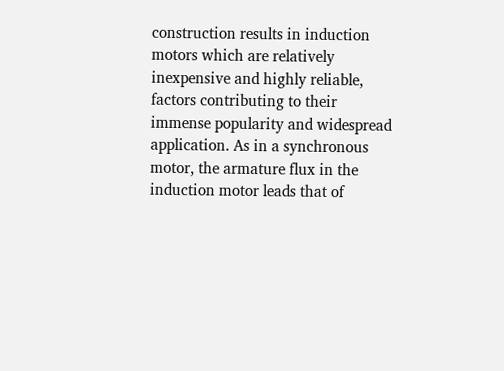construction results in induction motors which are relatively inexpensive and highly reliable, factors contributing to their immense popularity and widespread application. As in a synchronous motor, the armature flux in the induction motor leads that of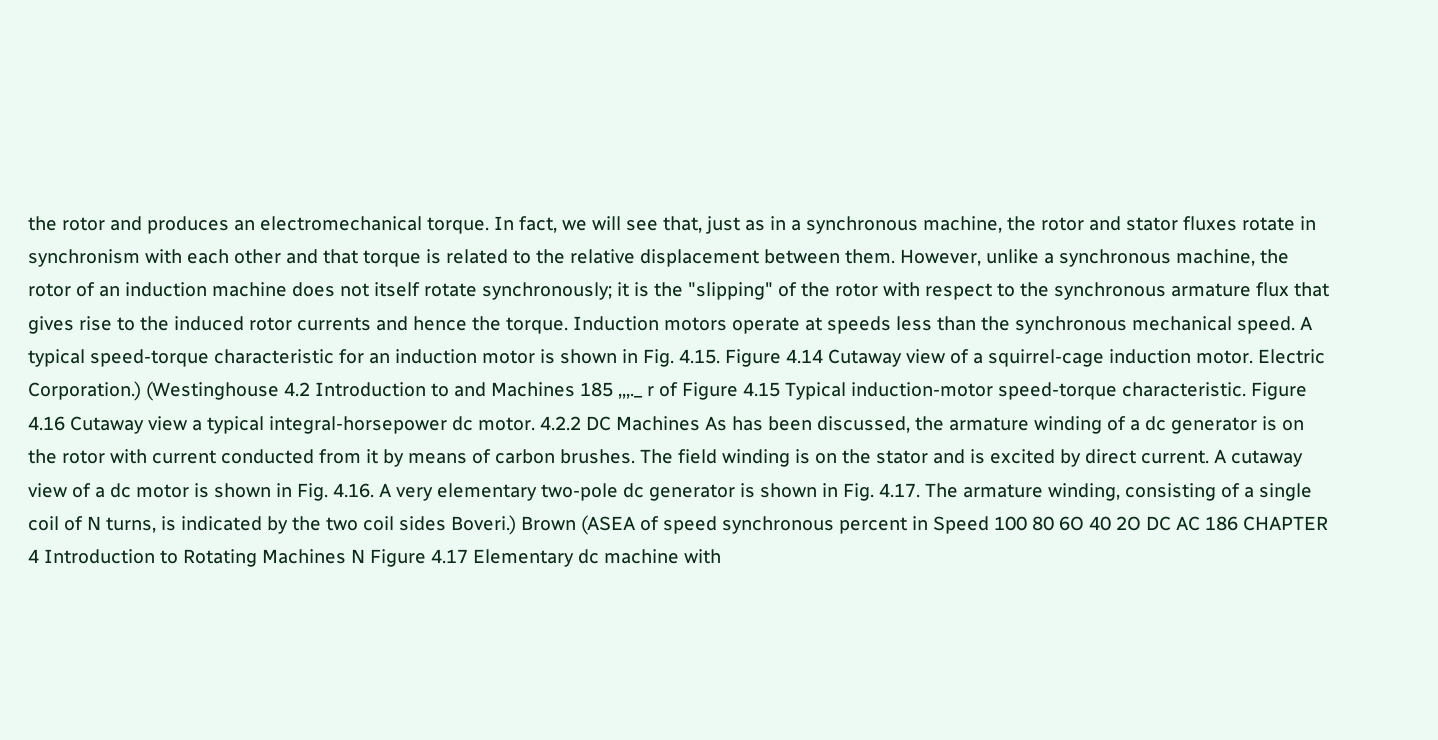the rotor and produces an electromechanical torque. In fact, we will see that, just as in a synchronous machine, the rotor and stator fluxes rotate in synchronism with each other and that torque is related to the relative displacement between them. However, unlike a synchronous machine, the rotor of an induction machine does not itself rotate synchronously; it is the "slipping" of the rotor with respect to the synchronous armature flux that gives rise to the induced rotor currents and hence the torque. Induction motors operate at speeds less than the synchronous mechanical speed. A typical speed-torque characteristic for an induction motor is shown in Fig. 4.15. Figure 4.14 Cutaway view of a squirrel-cage induction motor. Electric Corporation.) (Westinghouse 4.2 Introduction to and Machines 185 ,,,._ r of Figure 4.15 Typical induction-motor speed-torque characteristic. Figure 4.16 Cutaway view a typical integral-horsepower dc motor. 4.2.2 DC Machines As has been discussed, the armature winding of a dc generator is on the rotor with current conducted from it by means of carbon brushes. The field winding is on the stator and is excited by direct current. A cutaway view of a dc motor is shown in Fig. 4.16. A very elementary two-pole dc generator is shown in Fig. 4.17. The armature winding, consisting of a single coil of N turns, is indicated by the two coil sides Boveri.) Brown (ASEA of speed synchronous percent in Speed 100 80 6O 40 2O DC AC 186 CHAPTER 4 Introduction to Rotating Machines N Figure 4.17 Elementary dc machine with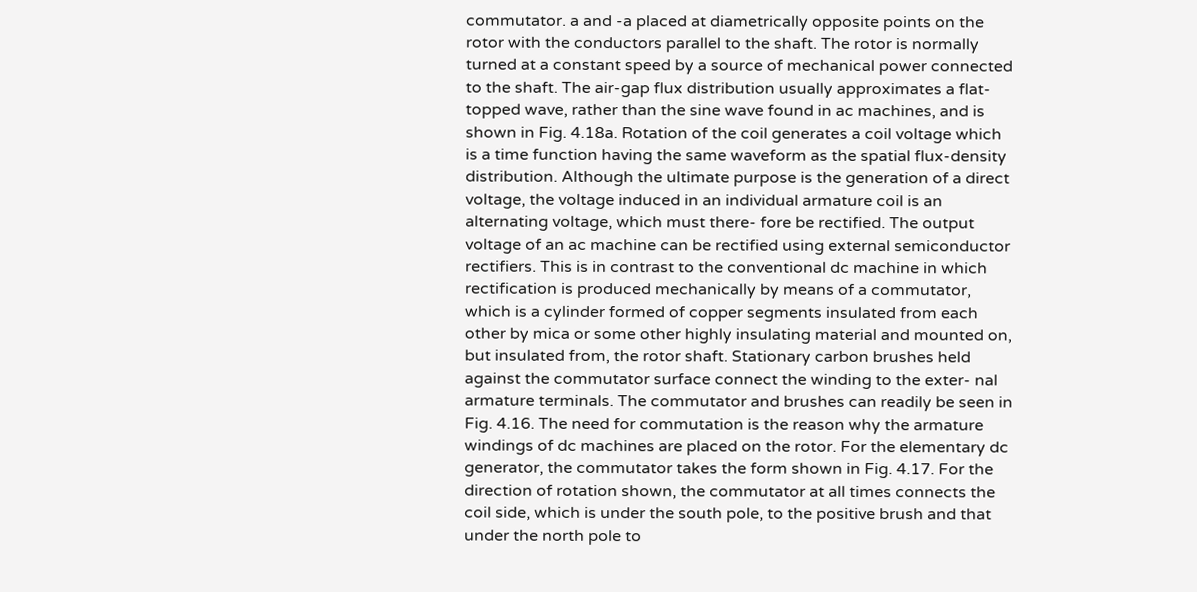commutator. a and -a placed at diametrically opposite points on the rotor with the conductors parallel to the shaft. The rotor is normally turned at a constant speed by a source of mechanical power connected to the shaft. The air-gap flux distribution usually approximates a flat-topped wave, rather than the sine wave found in ac machines, and is shown in Fig. 4.18a. Rotation of the coil generates a coil voltage which is a time function having the same waveform as the spatial flux-density distribution. Although the ultimate purpose is the generation of a direct voltage, the voltage induced in an individual armature coil is an alternating voltage, which must there- fore be rectified. The output voltage of an ac machine can be rectified using external semiconductor rectifiers. This is in contrast to the conventional dc machine in which rectification is produced mechanically by means of a commutator, which is a cylinder formed of copper segments insulated from each other by mica or some other highly insulating material and mounted on, but insulated from, the rotor shaft. Stationary carbon brushes held against the commutator surface connect the winding to the exter- nal armature terminals. The commutator and brushes can readily be seen in Fig. 4.16. The need for commutation is the reason why the armature windings of dc machines are placed on the rotor. For the elementary dc generator, the commutator takes the form shown in Fig. 4.17. For the direction of rotation shown, the commutator at all times connects the coil side, which is under the south pole, to the positive brush and that under the north pole to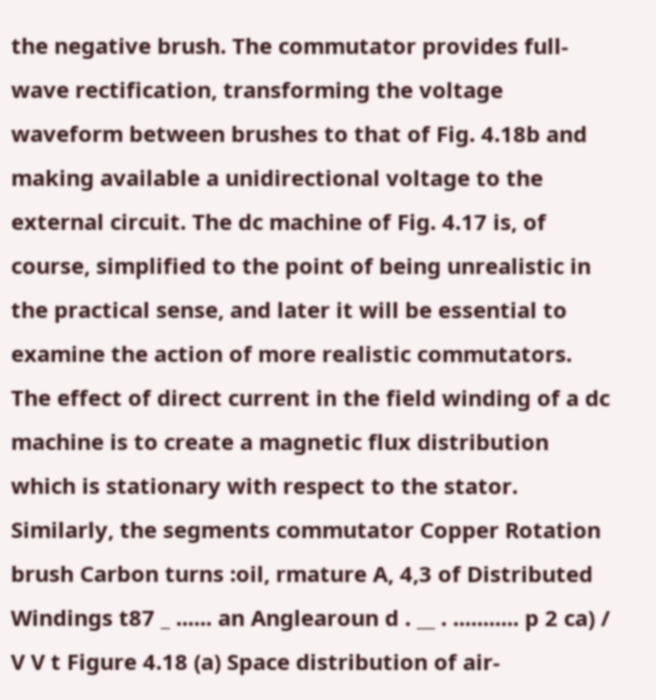the negative brush. The commutator provides full-wave rectification, transforming the voltage waveform between brushes to that of Fig. 4.18b and making available a unidirectional voltage to the external circuit. The dc machine of Fig. 4.17 is, of course, simplified to the point of being unrealistic in the practical sense, and later it will be essential to examine the action of more realistic commutators. The effect of direct current in the field winding of a dc machine is to create a magnetic flux distribution which is stationary with respect to the stator. Similarly, the segments commutator Copper Rotation brush Carbon turns :oil, rmature A, 4,3 of Distributed Windings t87 _ ...... an Anglearoun d . __ . ........... p 2 ca) / V V t Figure 4.18 (a) Space distribution of air-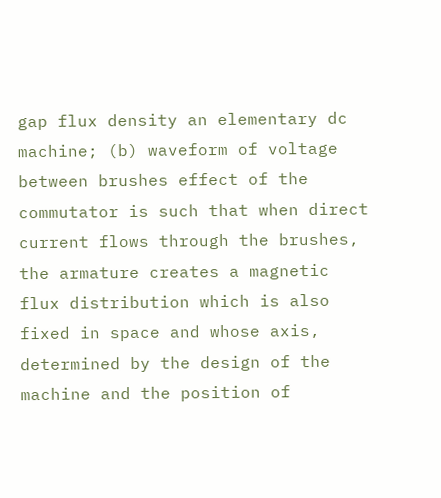gap flux density an elementary dc machine; (b) waveform of voltage between brushes effect of the commutator is such that when direct current flows through the brushes, the armature creates a magnetic flux distribution which is also fixed in space and whose axis, determined by the design of the machine and the position of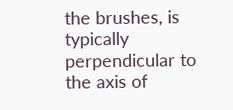the brushes, is typically perpendicular to the axis of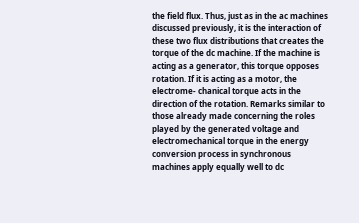the field flux. Thus, just as in the ac machines discussed previously, it is the interaction of these two flux distributions that creates the torque of the dc machine. If the machine is acting as a generator, this torque opposes rotation. If it is acting as a motor, the electrome- chanical torque acts in the direction of the rotation. Remarks similar to those already made concerning the roles played by the generated voltage and electromechanical torque in the energy conversion process in synchronous machines apply equally well to dc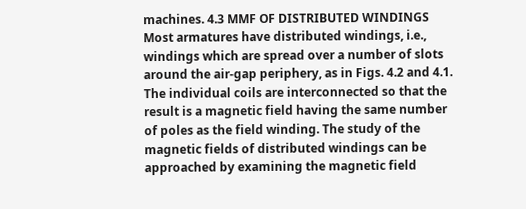machines. 4.3 MMF OF DISTRIBUTED WINDINGS Most armatures have distributed windings, i.e., windings which are spread over a number of slots around the air-gap periphery, as in Figs. 4.2 and 4.1. The individual coils are interconnected so that the result is a magnetic field having the same number of poles as the field winding. The study of the magnetic fields of distributed windings can be approached by examining the magnetic field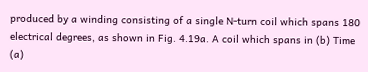produced by a winding consisting of a single N-turn coil which spans 180 electrical degrees, as shown in Fig. 4.19a. A coil which spans in (b) Time (a)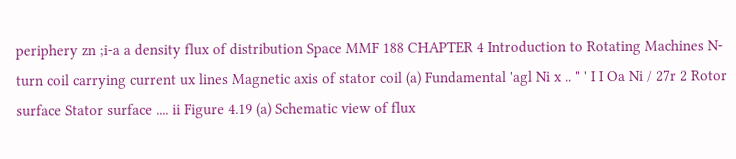periphery zn ;i-a a density flux of distribution Space MMF 188 CHAPTER 4 Introduction to Rotating Machines N-turn coil carrying current ux lines Magnetic axis of stator coil (a) Fundamental 'agl Ni x .. " ' I I Oa Ni / 27r 2 Rotor surface Stator surface .... ii Figure 4.19 (a) Schematic view of flux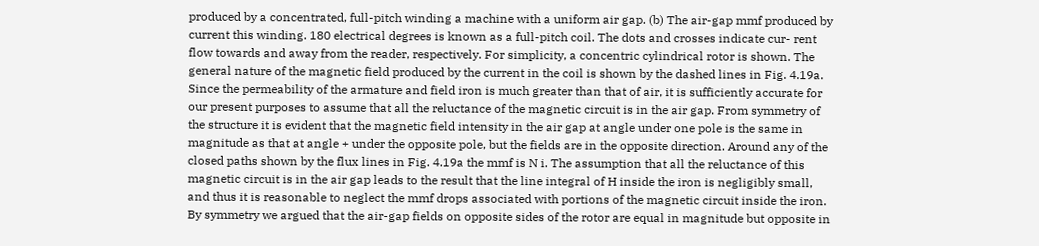produced by a concentrated, full-pitch winding a machine with a uniform air gap. (b) The air-gap mmf produced by current this winding. 180 electrical degrees is known as a full-pitch coil. The dots and crosses indicate cur- rent flow towards and away from the reader, respectively. For simplicity, a concentric cylindrical rotor is shown. The general nature of the magnetic field produced by the current in the coil is shown by the dashed lines in Fig. 4.19a. Since the permeability of the armature and field iron is much greater than that of air, it is sufficiently accurate for our present purposes to assume that all the reluctance of the magnetic circuit is in the air gap. From symmetry of the structure it is evident that the magnetic field intensity in the air gap at angle under one pole is the same in magnitude as that at angle + under the opposite pole, but the fields are in the opposite direction. Around any of the closed paths shown by the flux lines in Fig. 4.19a the mmf is N i. The assumption that all the reluctance of this magnetic circuit is in the air gap leads to the result that the line integral of H inside the iron is negligibly small, and thus it is reasonable to neglect the mmf drops associated with portions of the magnetic circuit inside the iron. By symmetry we argued that the air-gap fields on opposite sides of the rotor are equal in magnitude but opposite in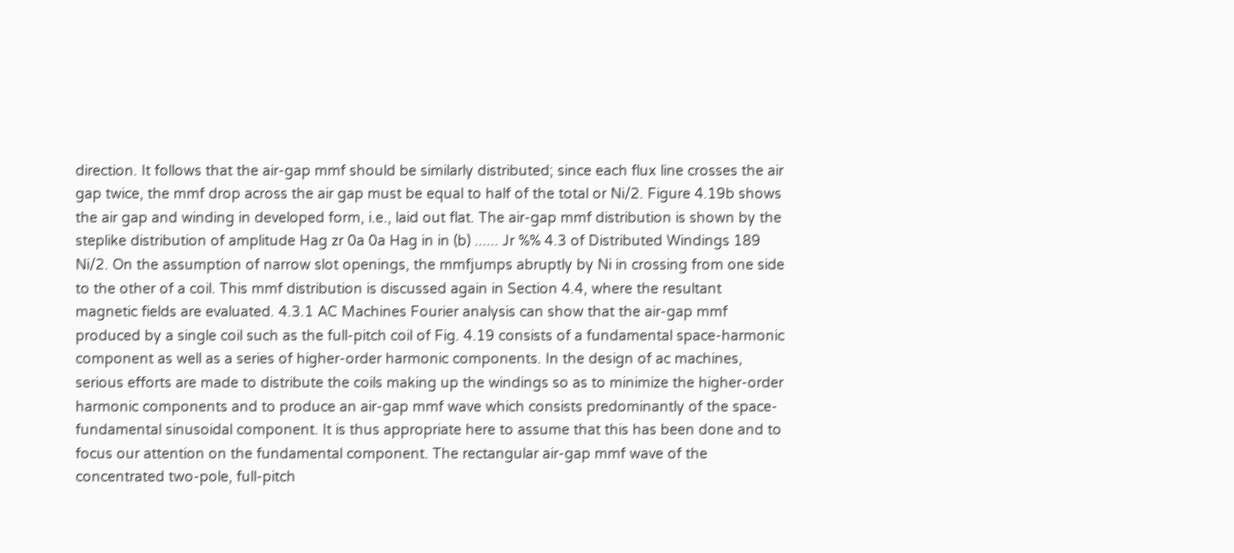direction. It follows that the air-gap mmf should be similarly distributed; since each flux line crosses the air gap twice, the mmf drop across the air gap must be equal to half of the total or Ni/2. Figure 4.19b shows the air gap and winding in developed form, i.e., laid out flat. The air-gap mmf distribution is shown by the steplike distribution of amplitude Hag zr 0a 0a Hag in in (b) ...... Jr %% 4.3 of Distributed Windings 189 Ni/2. On the assumption of narrow slot openings, the mmfjumps abruptly by Ni in crossing from one side to the other of a coil. This mmf distribution is discussed again in Section 4.4, where the resultant magnetic fields are evaluated. 4.3.1 AC Machines Fourier analysis can show that the air-gap mmf produced by a single coil such as the full-pitch coil of Fig. 4.19 consists of a fundamental space-harmonic component as well as a series of higher-order harmonic components. In the design of ac machines, serious efforts are made to distribute the coils making up the windings so as to minimize the higher-order harmonic components and to produce an air-gap mmf wave which consists predominantly of the space-fundamental sinusoidal component. It is thus appropriate here to assume that this has been done and to focus our attention on the fundamental component. The rectangular air-gap mmf wave of the concentrated two-pole, full-pitch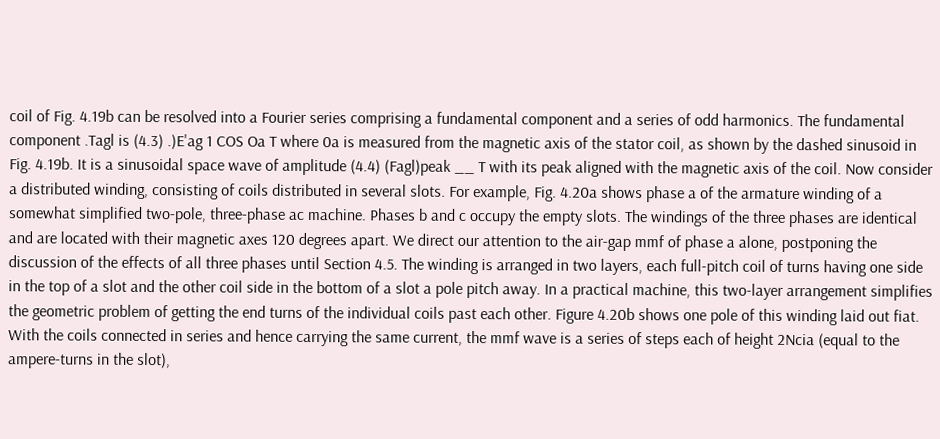coil of Fig. 4.19b can be resolved into a Fourier series comprising a fundamental component and a series of odd harmonics. The fundamental component .Tagl is (4.3) .)E'ag 1 COS Oa T where 0a is measured from the magnetic axis of the stator coil, as shown by the dashed sinusoid in Fig. 4.19b. It is a sinusoidal space wave of amplitude (4.4) (Fagl)peak __ T with its peak aligned with the magnetic axis of the coil. Now consider a distributed winding, consisting of coils distributed in several slots. For example, Fig. 4.20a shows phase a of the armature winding of a somewhat simplified two-pole, three-phase ac machine. Phases b and c occupy the empty slots. The windings of the three phases are identical and are located with their magnetic axes 120 degrees apart. We direct our attention to the air-gap mmf of phase a alone, postponing the discussion of the effects of all three phases until Section 4.5. The winding is arranged in two layers, each full-pitch coil of turns having one side in the top of a slot and the other coil side in the bottom of a slot a pole pitch away. In a practical machine, this two-layer arrangement simplifies the geometric problem of getting the end turns of the individual coils past each other. Figure 4.20b shows one pole of this winding laid out fiat. With the coils connected in series and hence carrying the same current, the mmf wave is a series of steps each of height 2Ncia (equal to the ampere-turns in the slot),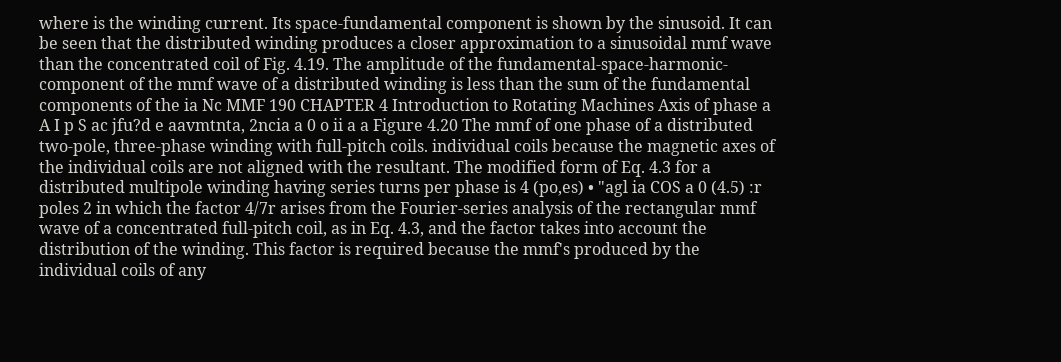where is the winding current. Its space-fundamental component is shown by the sinusoid. It can be seen that the distributed winding produces a closer approximation to a sinusoidal mmf wave than the concentrated coil of Fig. 4.19. The amplitude of the fundamental-space-harmonic-component of the mmf wave of a distributed winding is less than the sum of the fundamental components of the ia Nc MMF 190 CHAPTER 4 Introduction to Rotating Machines Axis of phase a A I p S ac jfu?d e aavmtnta, 2ncia a 0 o ii a a Figure 4.20 The mmf of one phase of a distributed two-pole, three-phase winding with full-pitch coils. individual coils because the magnetic axes of the individual coils are not aligned with the resultant. The modified form of Eq. 4.3 for a distributed multipole winding having series turns per phase is 4 (po,es) • "agl ia COS a 0 (4.5) :r poles 2 in which the factor 4/7r arises from the Fourier-series analysis of the rectangular mmf wave of a concentrated full-pitch coil, as in Eq. 4.3, and the factor takes into account the distribution of the winding. This factor is required because the mmf's produced by the individual coils of any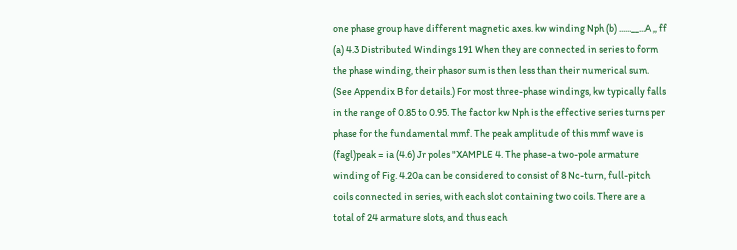one phase group have different magnetic axes. kw winding Nph (b) ......__...A ,, ff (a) 4.3 Distributed Windings 191 When they are connected in series to form the phase winding, their phasor sum is then less than their numerical sum. (See Appendix B for details.) For most three-phase windings, kw typically falls in the range of 0.85 to 0.95. The factor kw Nph is the effective series turns per phase for the fundamental mmf. The peak amplitude of this mmf wave is (fagl)peak = ia (4.6) Jr poles "XAMPLE 4. The phase-a two-pole armature winding of Fig. 4.20a can be considered to consist of 8 Nc-turn, full-pitch coils connected in series, with each slot containing two coils. There are a total of 24 armature slots, and thus each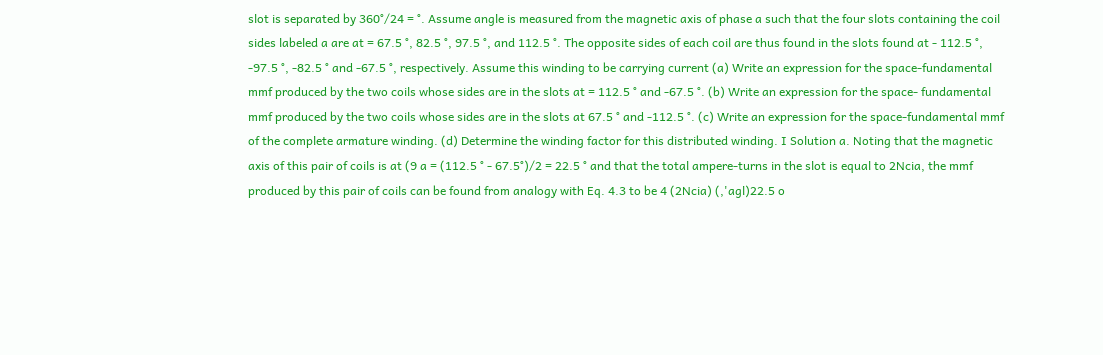slot is separated by 360°/24 = °. Assume angle is measured from the magnetic axis of phase a such that the four slots containing the coil sides labeled a are at = 67.5 °, 82.5 °, 97.5 °, and 112.5 °. The opposite sides of each coil are thus found in the slots found at - 112.5 °, -97.5 °, -82.5 ° and -67.5 °, respectively. Assume this winding to be carrying current (a) Write an expression for the space-fundamental mmf produced by the two coils whose sides are in the slots at = 112.5 ° and -67.5 °. (b) Write an expression for the space- fundamental mmf produced by the two coils whose sides are in the slots at 67.5 ° and -112.5 °. (c) Write an expression for the space-fundamental mmf of the complete armature winding. (d) Determine the winding factor for this distributed winding. I Solution a. Noting that the magnetic axis of this pair of coils is at (9 a = (112.5 ° - 67.5°)/2 = 22.5 ° and that the total ampere-turns in the slot is equal to 2Ncia, the mmf produced by this pair of coils can be found from analogy with Eq. 4.3 to be 4 (2Ncia) (,'agl)22.5 o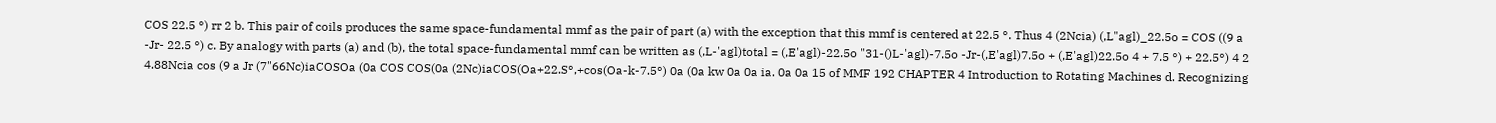COS 22.5 °) rr 2 b. This pair of coils produces the same space-fundamental mmf as the pair of part (a) with the exception that this mmf is centered at 22.5 °. Thus 4 (2Ncia) (,L"agl)_22.5o = COS ((9 a -Jr- 22.5 °) c. By analogy with parts (a) and (b), the total space-fundamental mmf can be written as (,L-'agl)total = (,E'agl)-22.5o "31-()L-'agl)-7.5o -Jr-(,E'agl)7.5o + (,E'agl)22.5o 4 + 7.5 °) + 22.5°) 4 2 4.88Ncia cos (9 a Jr (7"66Nc)iaCOSOa (0a COS COS(0a (2Nc)iaCOS(Oa+22.S°,+cos(Oa-k-7.5°) 0a (0a kw 0a 0a ia. 0a 0a 15 of MMF 192 CHAPTER 4 Introduction to Rotating Machines d. Recognizing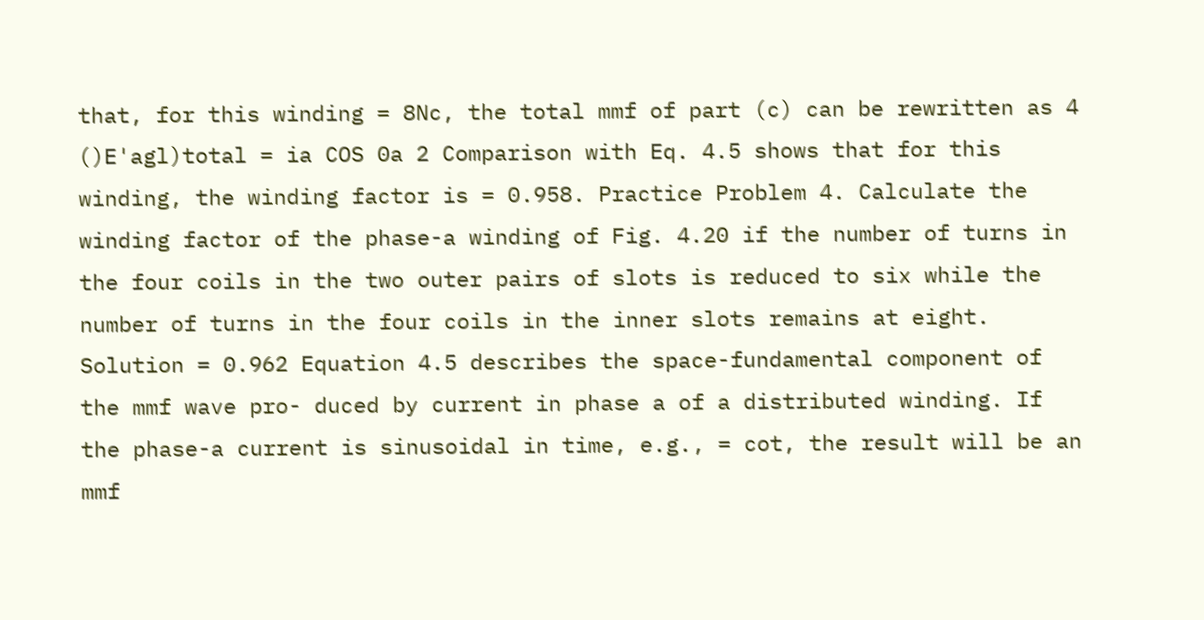that, for this winding = 8Nc, the total mmf of part (c) can be rewritten as 4 ()E'agl)total = ia COS 0a 2 Comparison with Eq. 4.5 shows that for this winding, the winding factor is = 0.958. Practice Problem 4. Calculate the winding factor of the phase-a winding of Fig. 4.20 if the number of turns in the four coils in the two outer pairs of slots is reduced to six while the number of turns in the four coils in the inner slots remains at eight. Solution = 0.962 Equation 4.5 describes the space-fundamental component of the mmf wave pro- duced by current in phase a of a distributed winding. If the phase-a current is sinusoidal in time, e.g., = cot, the result will be an mmf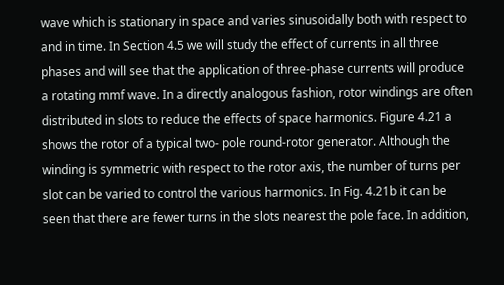wave which is stationary in space and varies sinusoidally both with respect to and in time. In Section 4.5 we will study the effect of currents in all three phases and will see that the application of three-phase currents will produce a rotating mmf wave. In a directly analogous fashion, rotor windings are often distributed in slots to reduce the effects of space harmonics. Figure 4.21 a shows the rotor of a typical two- pole round-rotor generator. Although the winding is symmetric with respect to the rotor axis, the number of turns per slot can be varied to control the various harmonics. In Fig. 4.21b it can be seen that there are fewer turns in the slots nearest the pole face. In addition,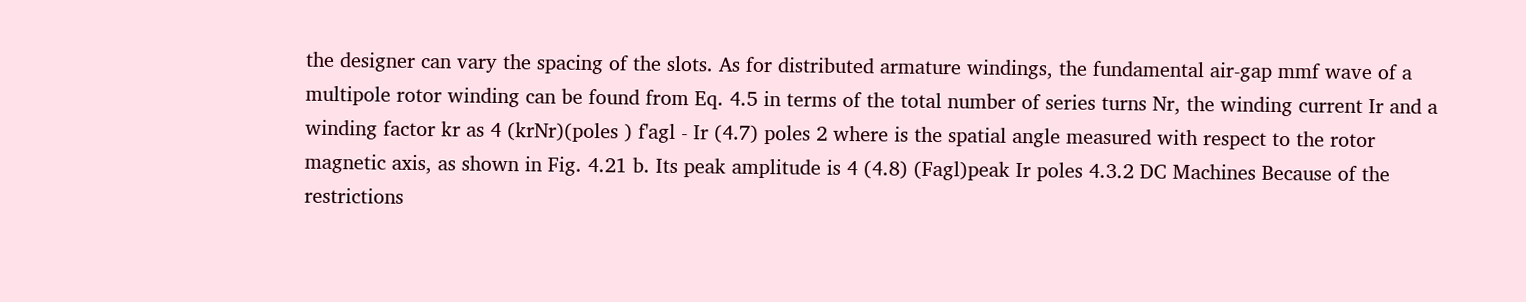the designer can vary the spacing of the slots. As for distributed armature windings, the fundamental air-gap mmf wave of a multipole rotor winding can be found from Eq. 4.5 in terms of the total number of series turns Nr, the winding current Ir and a winding factor kr as 4 (krNr)(poles ) f'agl - Ir (4.7) poles 2 where is the spatial angle measured with respect to the rotor magnetic axis, as shown in Fig. 4.21 b. Its peak amplitude is 4 (4.8) (Fagl)peak Ir poles 4.3.2 DC Machines Because of the restrictions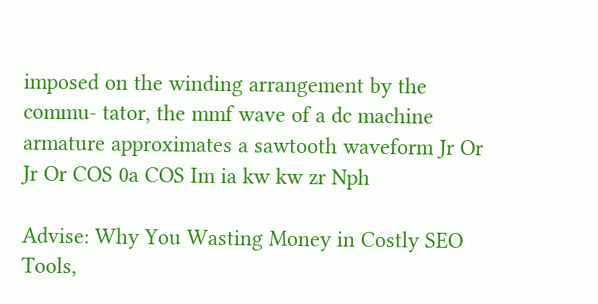imposed on the winding arrangement by the commu- tator, the mmf wave of a dc machine armature approximates a sawtooth waveform Jr Or Jr Or COS 0a COS Im ia kw kw zr Nph

Advise: Why You Wasting Money in Costly SEO Tools,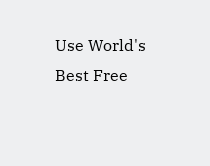Use World's Best Free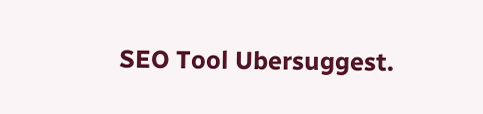SEO Tool Ubersuggest.